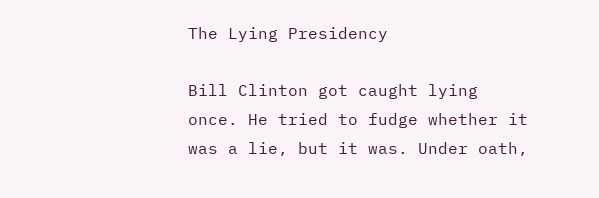The Lying Presidency

Bill Clinton got caught lying once. He tried to fudge whether it was a lie, but it was. Under oath,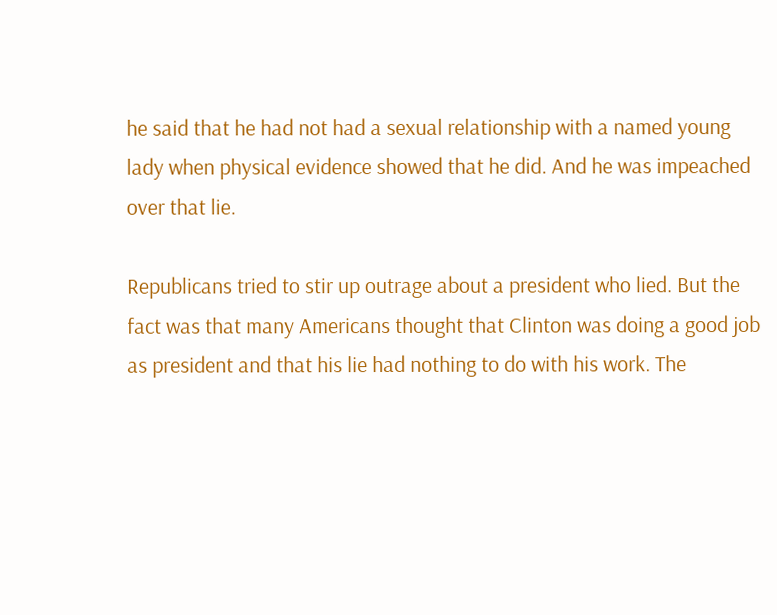he said that he had not had a sexual relationship with a named young lady when physical evidence showed that he did. And he was impeached over that lie.

Republicans tried to stir up outrage about a president who lied. But the fact was that many Americans thought that Clinton was doing a good job as president and that his lie had nothing to do with his work. The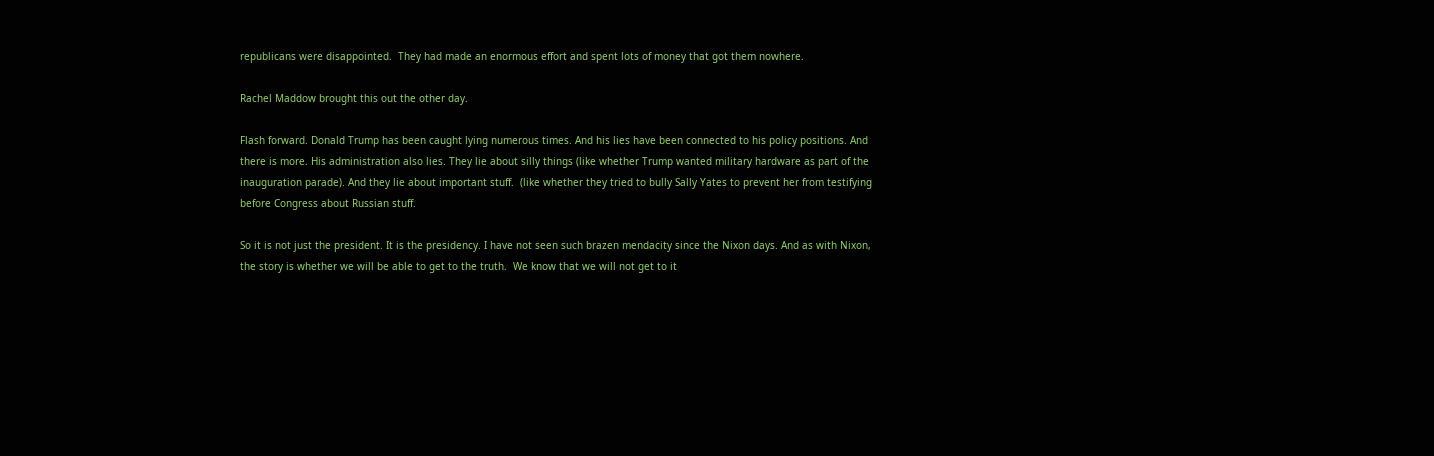republicans were disappointed.  They had made an enormous effort and spent lots of money that got them nowhere.

Rachel Maddow brought this out the other day.

Flash forward. Donald Trump has been caught lying numerous times. And his lies have been connected to his policy positions. And there is more. His administration also lies. They lie about silly things (like whether Trump wanted military hardware as part of the inauguration parade). And they lie about important stuff.  (like whether they tried to bully Sally Yates to prevent her from testifying before Congress about Russian stuff.

So it is not just the president. It is the presidency. I have not seen such brazen mendacity since the Nixon days. And as with Nixon, the story is whether we will be able to get to the truth.  We know that we will not get to it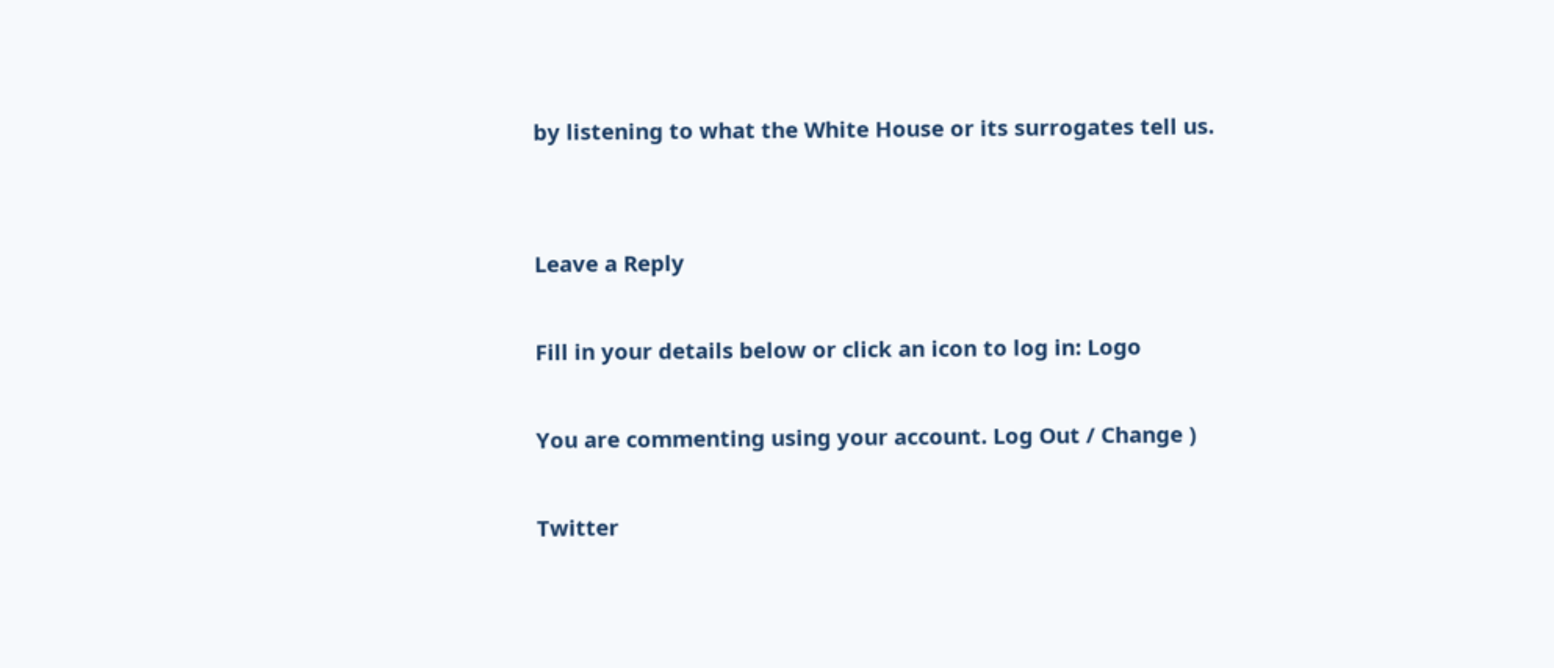by listening to what the White House or its surrogates tell us.


Leave a Reply

Fill in your details below or click an icon to log in: Logo

You are commenting using your account. Log Out / Change )

Twitter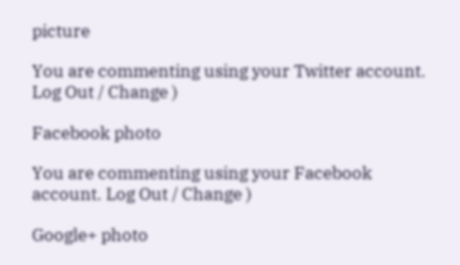picture

You are commenting using your Twitter account. Log Out / Change )

Facebook photo

You are commenting using your Facebook account. Log Out / Change )

Google+ photo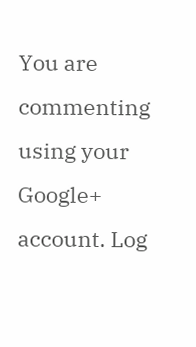You are commenting using your Google+ account. Log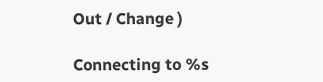Out / Change )

Connecting to %s